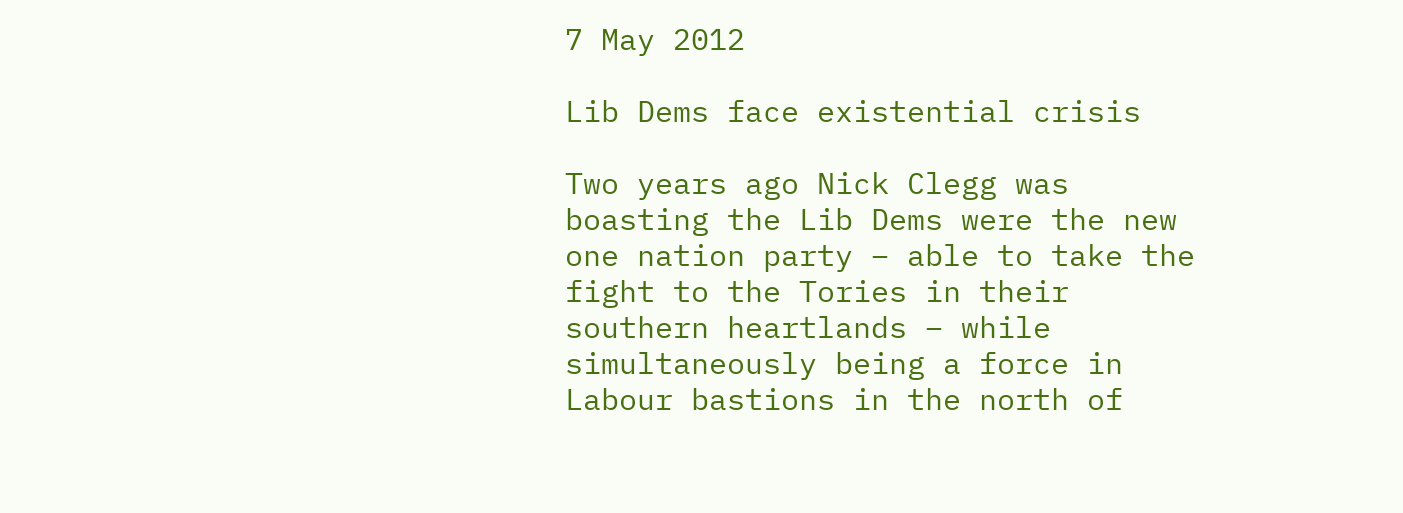7 May 2012

Lib Dems face existential crisis

Two years ago Nick Clegg was boasting the Lib Dems were the new one nation party – able to take the fight to the Tories in their southern heartlands – while simultaneously being a force in Labour bastions in the north of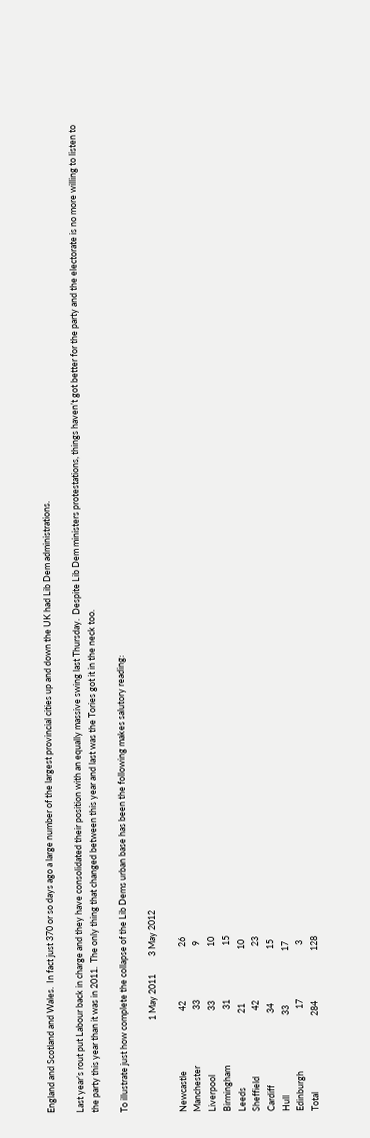England and Scotland and Wales.  In fact just 370 or so days ago a large number of the largest provincial cities up and down the UK had Lib Dem administrations.

Last year’s rout put Labour back in charge and they have consolidated their position with an equally massive swing last Thursday.  Despite Lib Dem ministers protestations, things haven’t got better for the party and the electorate is no more willing to listen to the party this year than it was in 2011.  The only thing that changed between this year and last was the Tories got it in the neck too.

To illustrate just how complete the collapse of the Lib Dems urban base has been the following makes salutory reading:

                                              1 May 2011         3 May 2012

Newcastle                              42                           26
Manchester                            33                           9
Liverpool                                33                           10
Birmingham                            31                           15
Leeds                                     21                           10
Sheffield                                 42                           23
Cardiff                                    34                           15
Hull                                        33                           17
Edinburgh                               17                           3
Total                                      284                         128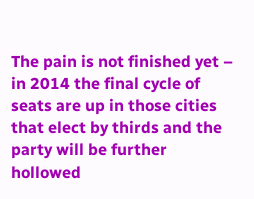The pain is not finished yet – in 2014 the final cycle of seats are up in those cities that elect by thirds and the party will be further hollowed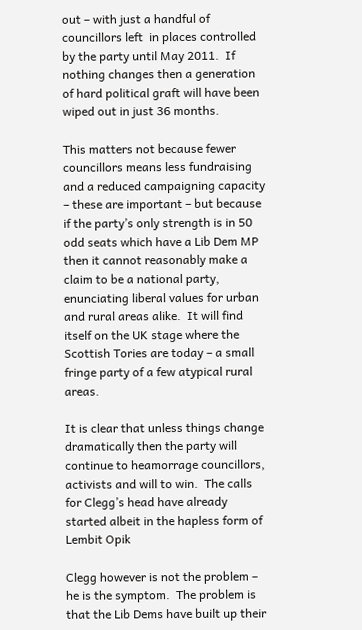out – with just a handful of councillors left  in places controlled by the party until May 2011.  If nothing changes then a generation of hard political graft will have been wiped out in just 36 months.

This matters not because fewer councillors means less fundraising and a reduced campaigning capacity – these are important – but because if the party’s only strength is in 50 odd seats which have a Lib Dem MP then it cannot reasonably make a claim to be a national party, enunciating liberal values for urban and rural areas alike.  It will find itself on the UK stage where the Scottish Tories are today – a small fringe party of a few atypical rural areas.

It is clear that unless things change dramatically then the party will continue to heamorrage councillors, activists and will to win.  The calls for Clegg’s head have already started albeit in the hapless form of Lembit Opik

Clegg however is not the problem – he is the symptom.  The problem is that the Lib Dems have built up their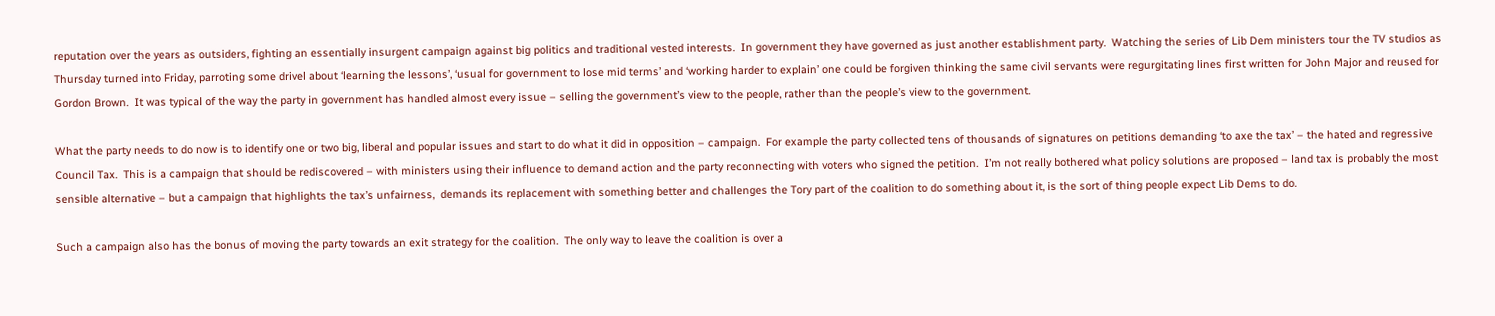reputation over the years as outsiders, fighting an essentially insurgent campaign against big politics and traditional vested interests.  In government they have governed as just another establishment party.  Watching the series of Lib Dem ministers tour the TV studios as Thursday turned into Friday, parroting some drivel about ‘learning the lessons’, ‘usual for government to lose mid terms’ and ‘working harder to explain’ one could be forgiven thinking the same civil servants were regurgitating lines first written for John Major and reused for Gordon Brown.  It was typical of the way the party in government has handled almost every issue – selling the government’s view to the people, rather than the people’s view to the government.

What the party needs to do now is to identify one or two big, liberal and popular issues and start to do what it did in opposition – campaign.  For example the party collected tens of thousands of signatures on petitions demanding ‘to axe the tax’ – the hated and regressive Council Tax.  This is a campaign that should be rediscovered – with ministers using their influence to demand action and the party reconnecting with voters who signed the petition.  I’m not really bothered what policy solutions are proposed – land tax is probably the most sensible alternative – but a campaign that highlights the tax’s unfairness,  demands its replacement with something better and challenges the Tory part of the coalition to do something about it, is the sort of thing people expect Lib Dems to do.

Such a campaign also has the bonus of moving the party towards an exit strategy for the coalition.  The only way to leave the coalition is over a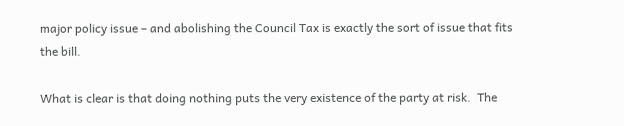major policy issue – and abolishing the Council Tax is exactly the sort of issue that fits the bill.

What is clear is that doing nothing puts the very existence of the party at risk.  The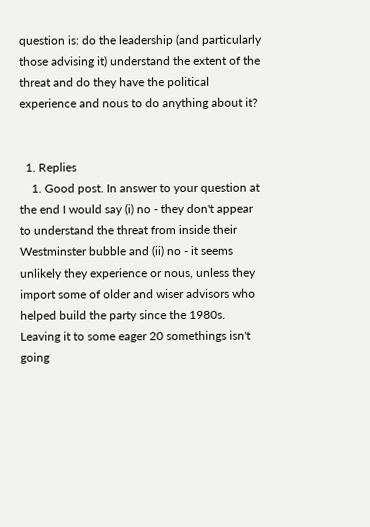question is: do the leadership (and particularly those advising it) understand the extent of the threat and do they have the political experience and nous to do anything about it?


  1. Replies
    1. Good post. In answer to your question at the end I would say (i) no - they don't appear to understand the threat from inside their Westminster bubble and (ii) no - it seems unlikely they experience or nous, unless they import some of older and wiser advisors who helped build the party since the 1980s. Leaving it to some eager 20 somethings isn't going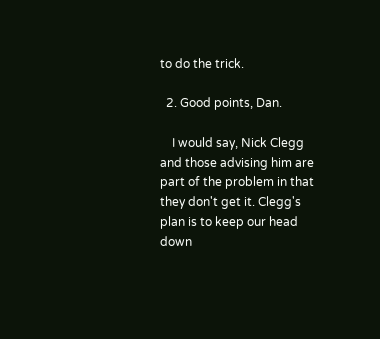to do the trick.

  2. Good points, Dan.

    I would say, Nick Clegg and those advising him are part of the problem in that they don't get it. Clegg's plan is to keep our head down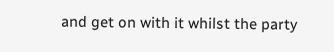and get on with it whilst the party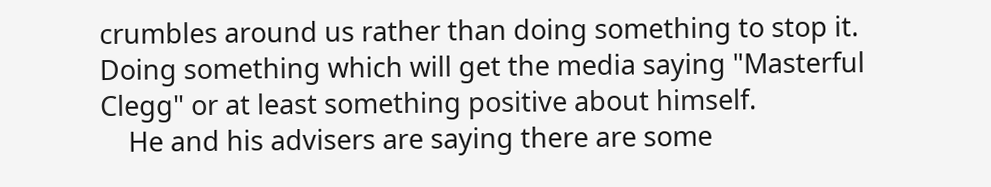crumbles around us rather than doing something to stop it. Doing something which will get the media saying "Masterful Clegg" or at least something positive about himself.
    He and his advisers are saying there are some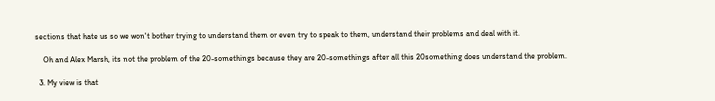sections that hate us so we won't bother trying to understand them or even try to speak to them, understand their problems and deal with it.

    Oh and Alex Marsh, its not the problem of the 20-somethings because they are 20-somethings after all this 20something does understand the problem.

  3. My view is that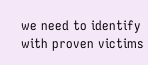we need to identify with proven victims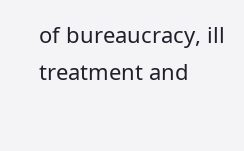of bureaucracy, ill treatment and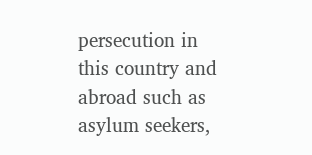persecution in this country and abroad such as asylum seekers,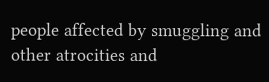people affected by smuggling and other atrocities and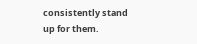consistently stand up for them.